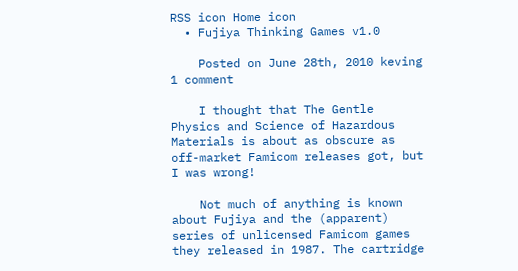RSS icon Home icon
  • Fujiya Thinking Games v1.0

    Posted on June 28th, 2010 keving 1 comment

    I thought that The Gentle Physics and Science of Hazardous Materials is about as obscure as off-market Famicom releases got, but I was wrong!

    Not much of anything is known about Fujiya and the (apparent) series of unlicensed Famicom games they released in 1987. The cartridge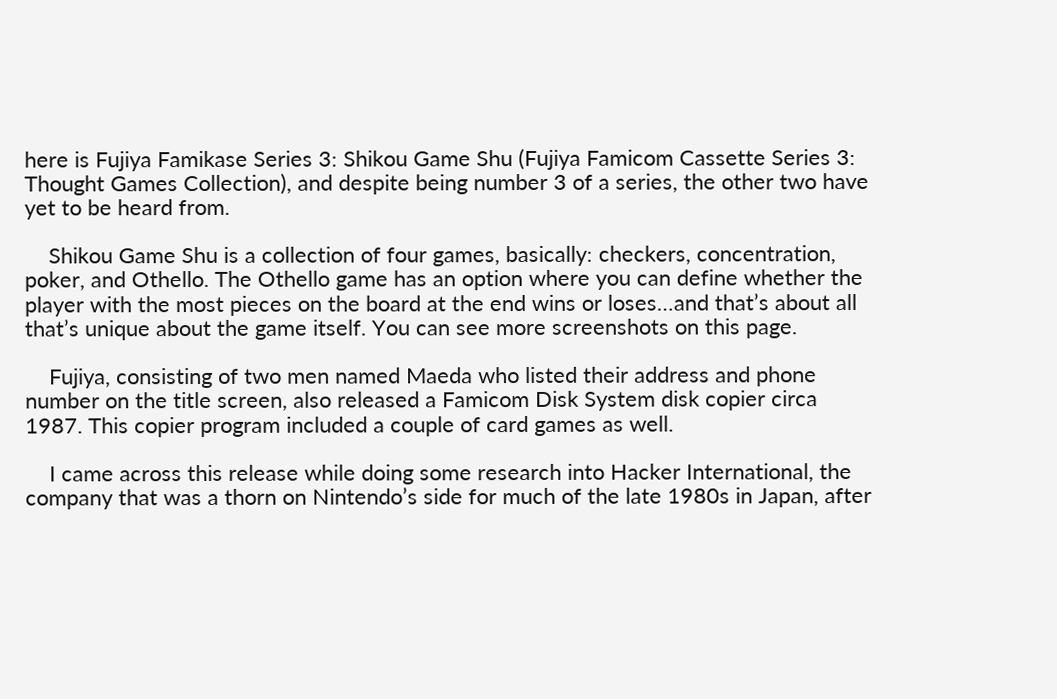here is Fujiya Famikase Series 3: Shikou Game Shu (Fujiya Famicom Cassette Series 3: Thought Games Collection), and despite being number 3 of a series, the other two have yet to be heard from.

    Shikou Game Shu is a collection of four games, basically: checkers, concentration, poker, and Othello. The Othello game has an option where you can define whether the player with the most pieces on the board at the end wins or loses…and that’s about all that’s unique about the game itself. You can see more screenshots on this page.

    Fujiya, consisting of two men named Maeda who listed their address and phone number on the title screen, also released a Famicom Disk System disk copier circa 1987. This copier program included a couple of card games as well.

    I came across this release while doing some research into Hacker International, the company that was a thorn on Nintendo’s side for much of the late 1980s in Japan, after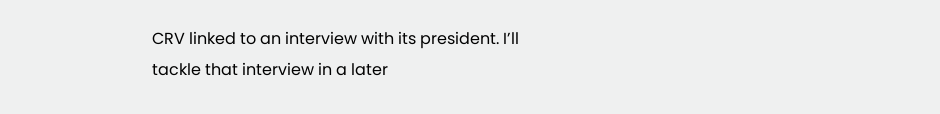CRV linked to an interview with its president. I’ll tackle that interview in a later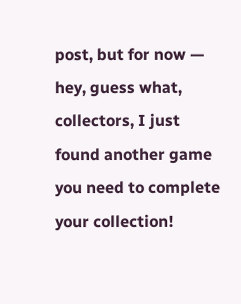post, but for now — hey, guess what, collectors, I just found another game you need to complete your collection!